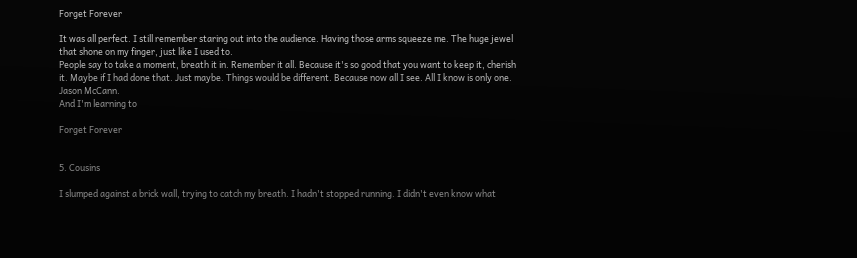Forget Forever

It was all perfect. I still remember staring out into the audience. Having those arms squeeze me. The huge jewel that shone on my finger, just like I used to.
People say to take a moment, breath it in. Remember it all. Because it's so good that you want to keep it, cherish it. Maybe if I had done that. Just maybe. Things would be different. Because now all I see. All I know is only one.
Jason McCann.
And I'm learning to

Forget Forever


5. Cousins

I slumped against a brick wall, trying to catch my breath. I hadn't stopped running. I didn't even know what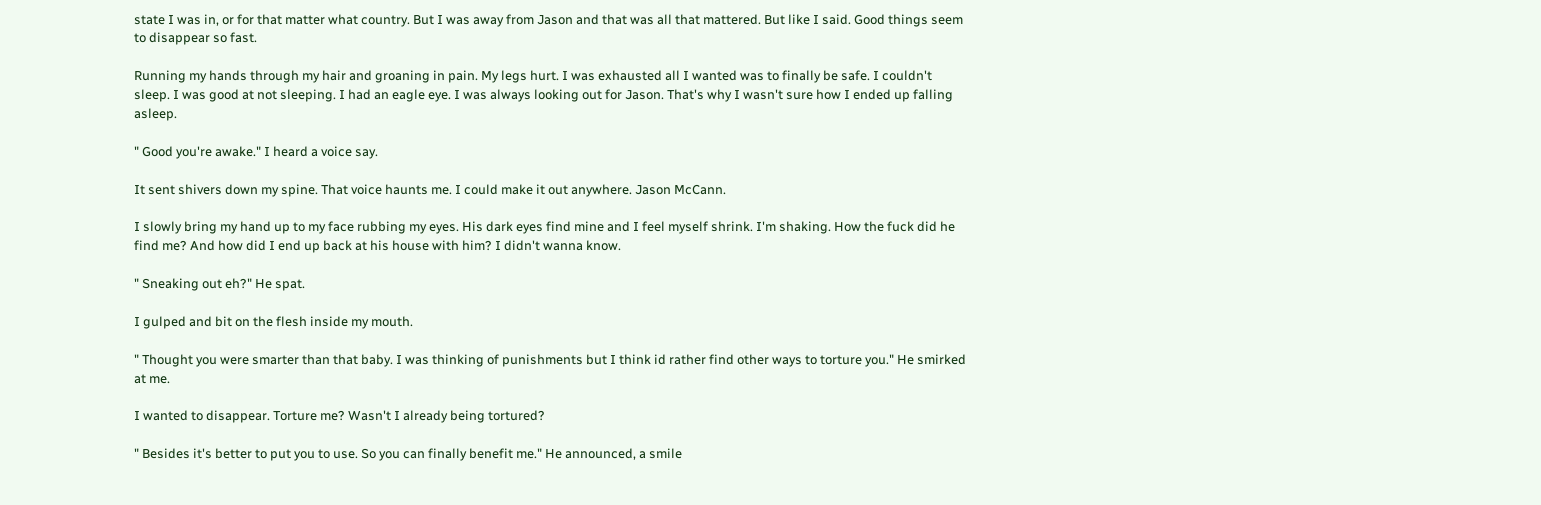state I was in, or for that matter what country. But I was away from Jason and that was all that mattered. But like I said. Good things seem to disappear so fast.

Running my hands through my hair and groaning in pain. My legs hurt. I was exhausted all I wanted was to finally be safe. I couldn't sleep. I was good at not sleeping. I had an eagle eye. I was always looking out for Jason. That's why I wasn't sure how I ended up falling asleep.

" Good you're awake." I heard a voice say.

It sent shivers down my spine. That voice haunts me. I could make it out anywhere. Jason McCann.

I slowly bring my hand up to my face rubbing my eyes. His dark eyes find mine and I feel myself shrink. I'm shaking. How the fuck did he find me? And how did I end up back at his house with him? I didn't wanna know.

" Sneaking out eh?" He spat.

I gulped and bit on the flesh inside my mouth.

" Thought you were smarter than that baby. I was thinking of punishments but I think id rather find other ways to torture you." He smirked at me.

I wanted to disappear. Torture me? Wasn't I already being tortured?

" Besides it's better to put you to use. So you can finally benefit me." He announced, a smile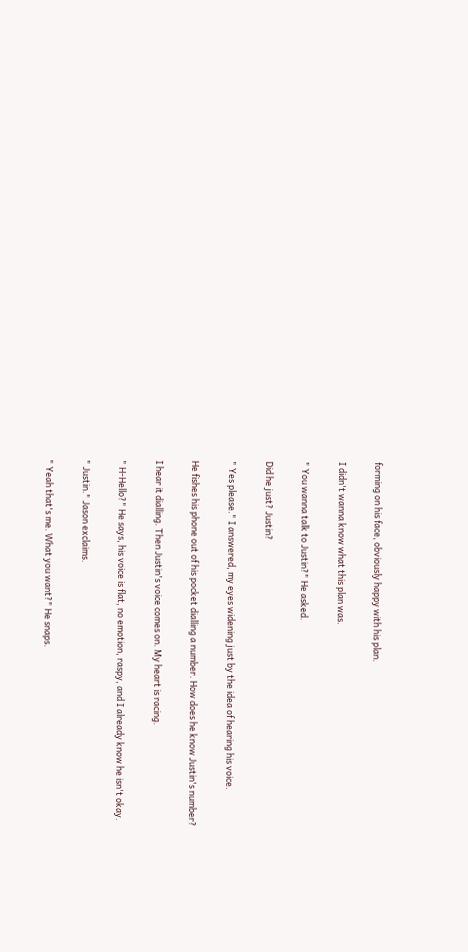forming on his face, obviously happy with his plan.

I didn't wanna know what this plan was.

" You wanna talk to Justin?" He asked.

Did he just? Justin?

" Yes please." I answered, my eyes widening just by the idea of hearing his voice.

He fishes his phone out of his pocket dialling a number. How does he know Justin's number?

I hear it dialling. Then Justin's voice comes on. My heart is racing.

" H-Hello?" He says, his voice is flat, no emotion, raspy, and I already know he isn't okay.

" Justin." Jason exclaims.

" Yeah that's me. What you want?" He snaps.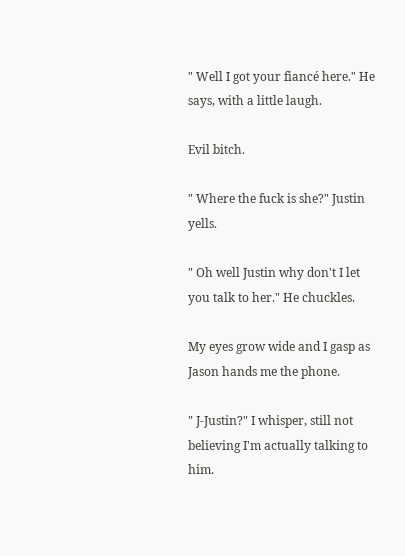" Well I got your fiancé here." He says, with a little laugh.

Evil bitch.

" Where the fuck is she?" Justin yells.

" Oh well Justin why don't I let you talk to her." He chuckles.

My eyes grow wide and I gasp as Jason hands me the phone.

" J-Justin?" I whisper, still not believing I'm actually talking to him.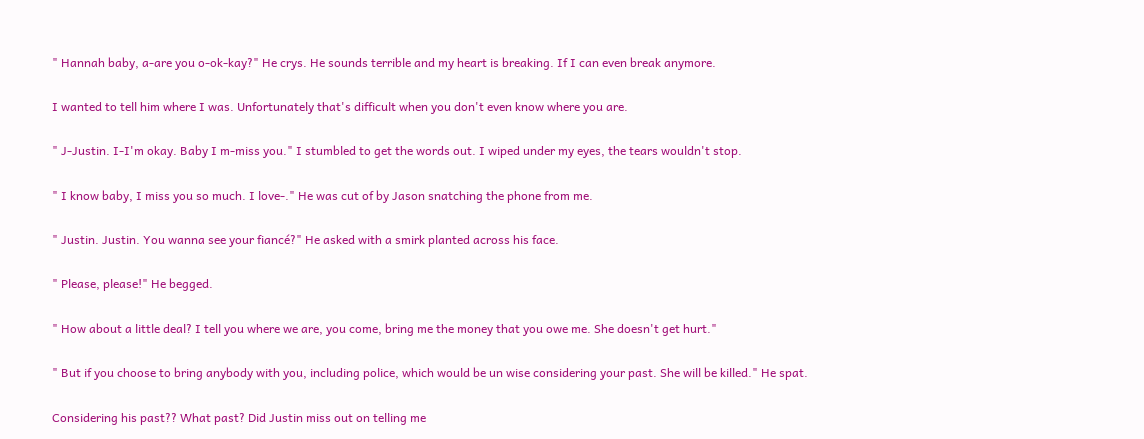" Hannah baby, a-are you o-ok-kay?" He crys. He sounds terrible and my heart is breaking. If I can even break anymore.

I wanted to tell him where I was. Unfortunately that's difficult when you don't even know where you are.

" J-Justin. I-I'm okay. Baby I m-miss you." I stumbled to get the words out. I wiped under my eyes, the tears wouldn't stop.

" I know baby, I miss you so much. I love-." He was cut of by Jason snatching the phone from me.

" Justin. Justin. You wanna see your fiancé?" He asked with a smirk planted across his face.

" Please, please!" He begged.

" How about a little deal? I tell you where we are, you come, bring me the money that you owe me. She doesn't get hurt."

" But if you choose to bring anybody with you, including police, which would be un wise considering your past. She will be killed." He spat.

Considering his past?? What past? Did Justin miss out on telling me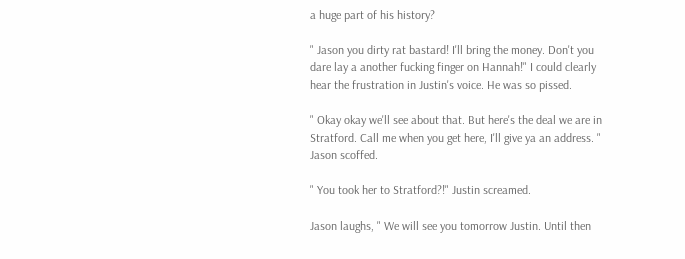a huge part of his history?

" Jason you dirty rat bastard! I'll bring the money. Don't you dare lay a another fucking finger on Hannah!" I could clearly hear the frustration in Justin's voice. He was so pissed.

" Okay okay we'll see about that. But here's the deal we are in Stratford. Call me when you get here, I'll give ya an address. " Jason scoffed.

" You took her to Stratford?!" Justin screamed.

Jason laughs, " We will see you tomorrow Justin. Until then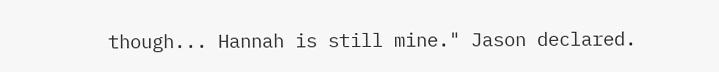though... Hannah is still mine." Jason declared.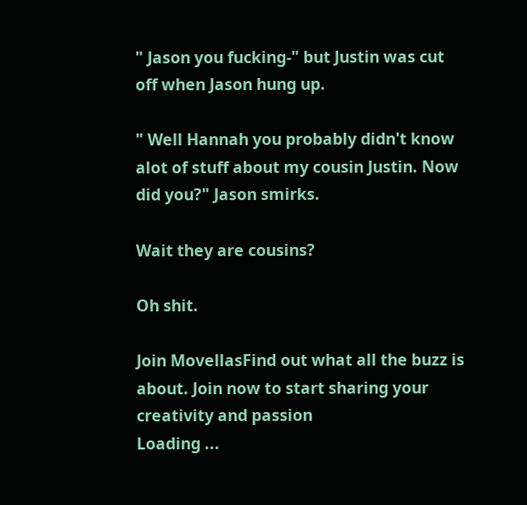" Jason you fucking-" but Justin was cut off when Jason hung up.

" Well Hannah you probably didn't know alot of stuff about my cousin Justin. Now did you?" Jason smirks.

Wait they are cousins?

Oh shit.

Join MovellasFind out what all the buzz is about. Join now to start sharing your creativity and passion
Loading ...